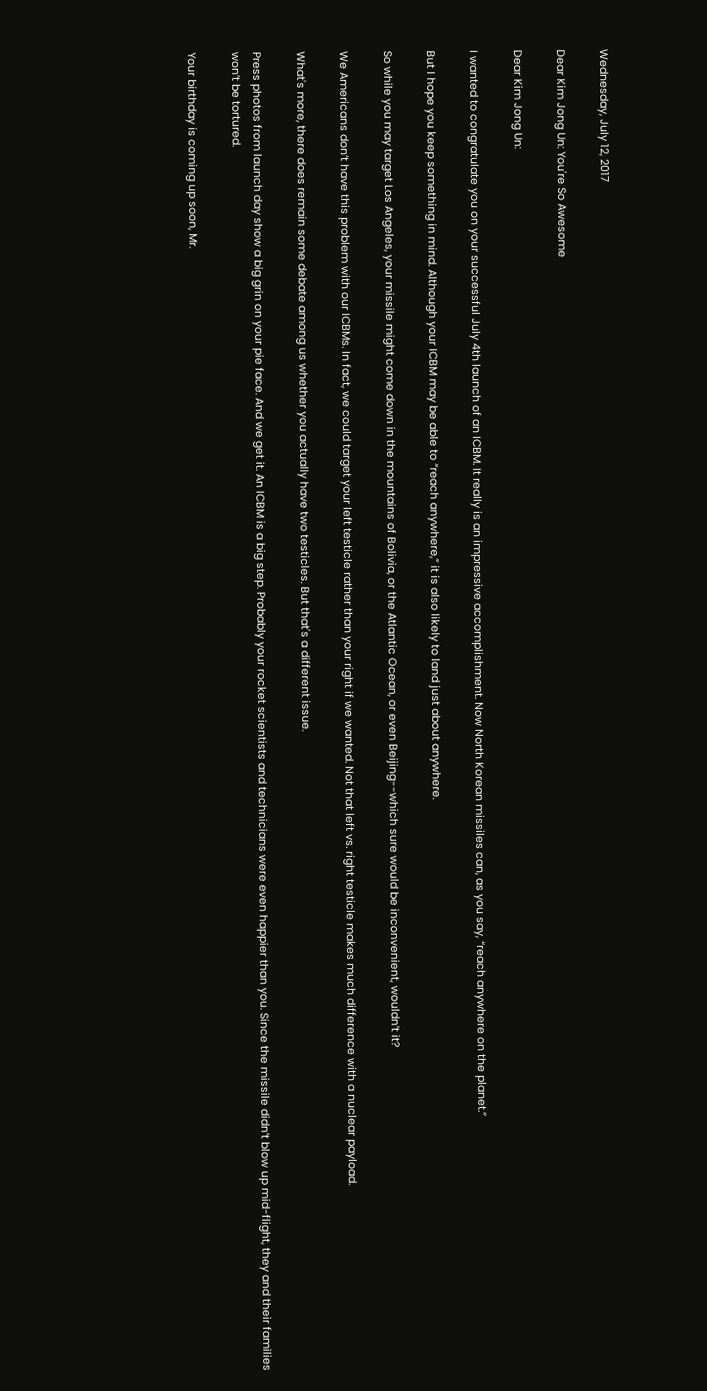Wednesday, July 12, 2017

Dear Kim Jong Un: You're So Awesome

Dear Kim Jong Un:

I wanted to congratulate you on your successful July 4th launch of an ICBM. It really is an impressive accomplishment. Now North Korean missiles can, as you say, “reach anywhere on the planet.”

But I hope you keep something in mind. Although your ICBM may be able to “reach anywhere,” it is also likely to land just about anywhere.

So while you may target Los Angeles, your missile might come down in the mountains of Bolivia, or the Atlantic Ocean, or even Beijing--which sure would be inconvenient, wouldn’t it?

We Americans don’t have this problem with our ICBMs. In fact, we could target your left testicle rather than your right if we wanted. Not that left vs. right testicle makes much difference with a nuclear payload.

What's more, there does remain some debate among us whether you actually have two testicles. But that's a different issue.

Press photos from launch day show a big grin on your pie face. And we get it. An ICBM is a big step. Probably your rocket scientists and technicians were even happier than you. Since the missile didn’t blow up mid-flight, they and their families won’t be tortured.

Your birthday is coming up soon, Mr.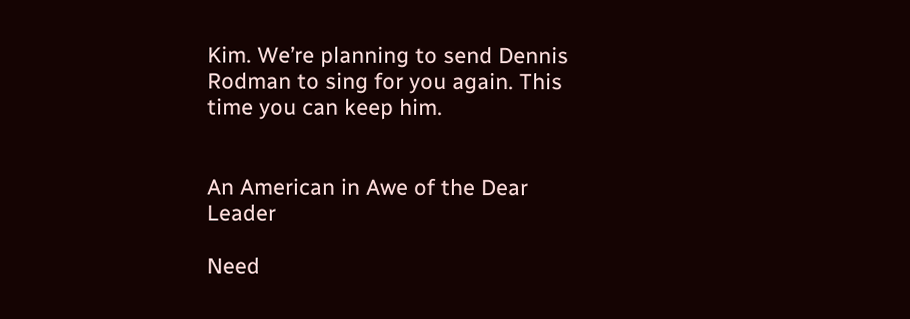Kim. We’re planning to send Dennis Rodman to sing for you again. This time you can keep him.


An American in Awe of the Dear Leader

Need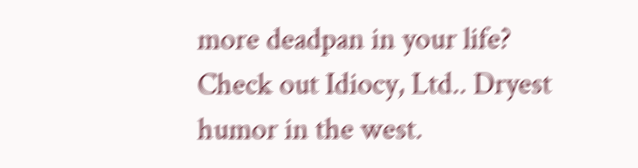more deadpan in your life? Check out Idiocy, Ltd.. Dryest humor in the west.